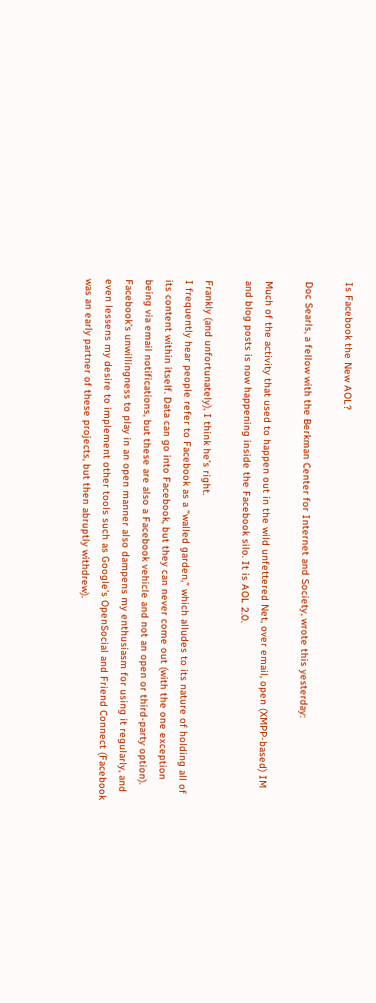Is Facebook the New AOL?

Doc Searls, a fellow with the Berkman Center for Internet and Society, wrote this yesterday:

Much of the activity that used to happen out in the wild unfettered Net, over email, open (XMPP-based) IM and blog posts is now happening inside the Facebook silo. It is AOL 2.0.

Frankly (and unfortunately), I think he’s right.
I frequently hear people refer to Facebook as a “walled garden,” which alludes to its nature of holding all of its content within itself. Data can go into Facebook, but they can never come out (with the one exception being via email notifications, but these are also a Facebook vehicle and not an open or third-party option).
Facebook’s unwillingness to play in an open manner also dampens my enthusiasm for using it regularly, and even lessens my desire to implement other tools such as Google’s OpenSocial and Friend Connect (Facebook was an early partner of these projects, but then abruptly withdrew).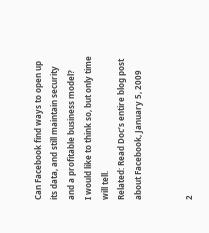Can Facebook find ways to open up its data, and still maintain security and a profitable business model?
I would like to think so, but only time will tell.
Related: Read Doc’s entire blog post about Facebook, January 5, 2009


2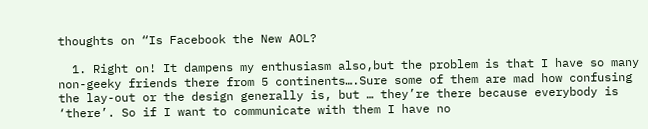thoughts on “Is Facebook the New AOL?

  1. Right on! It dampens my enthusiasm also,but the problem is that I have so many non-geeky friends there from 5 continents….Sure some of them are mad how confusing the lay-out or the design generally is, but … they’re there because everybody is ‘there’. So if I want to communicate with them I have no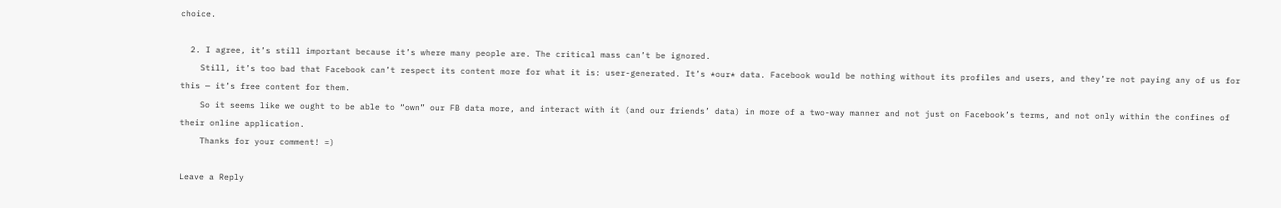choice.

  2. I agree, it’s still important because it’s where many people are. The critical mass can’t be ignored.
    Still, it’s too bad that Facebook can’t respect its content more for what it is: user-generated. It’s *our* data. Facebook would be nothing without its profiles and users, and they’re not paying any of us for this — it’s free content for them.
    So it seems like we ought to be able to “own” our FB data more, and interact with it (and our friends’ data) in more of a two-way manner and not just on Facebook’s terms, and not only within the confines of their online application.
    Thanks for your comment! =)

Leave a Reply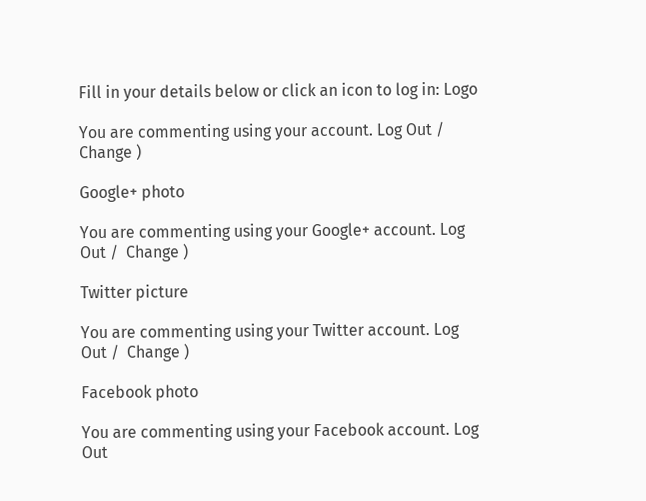Fill in your details below or click an icon to log in: Logo

You are commenting using your account. Log Out /  Change )

Google+ photo

You are commenting using your Google+ account. Log Out /  Change )

Twitter picture

You are commenting using your Twitter account. Log Out /  Change )

Facebook photo

You are commenting using your Facebook account. Log Out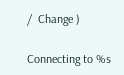/  Change )

Connecting to %s